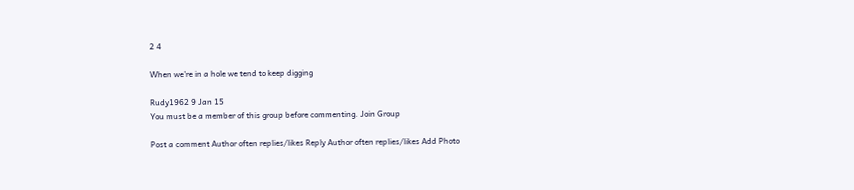2 4

When we're in a hole we tend to keep digging

Rudy1962 9 Jan 15
You must be a member of this group before commenting. Join Group

Post a comment Author often replies/likes Reply Author often replies/likes Add Photo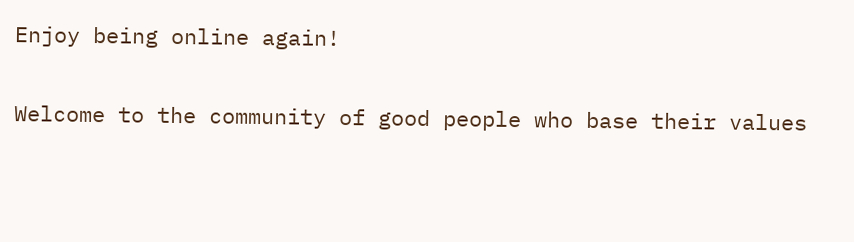Enjoy being online again!

Welcome to the community of good people who base their values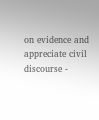on evidence and appreciate civil discourse -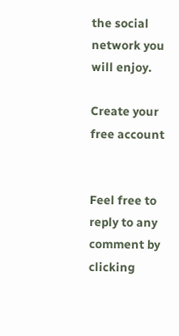the social network you will enjoy.

Create your free account


Feel free to reply to any comment by clicking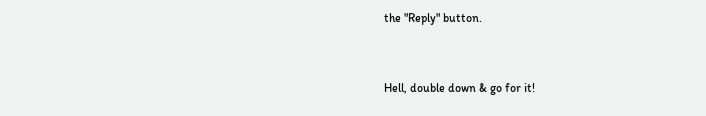the "Reply" button.


Hell, double down & go for it!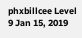phxbillcee Level 9 Jan 15, 2019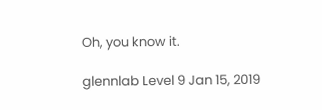Oh, you know it.

glennlab Level 9 Jan 15, 2019